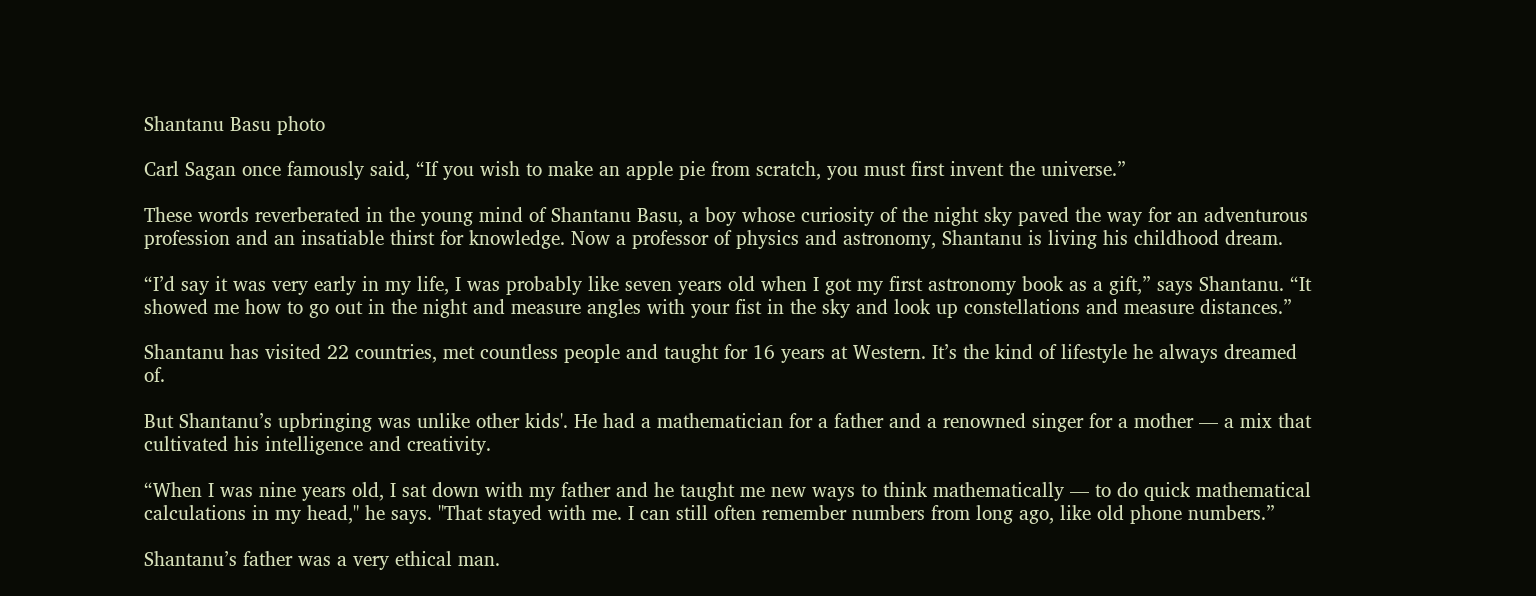Shantanu Basu photo

Carl Sagan once famously said, “If you wish to make an apple pie from scratch, you must first invent the universe.”

These words reverberated in the young mind of Shantanu Basu, a boy whose curiosity of the night sky paved the way for an adventurous profession and an insatiable thirst for knowledge. Now a professor of physics and astronomy, Shantanu is living his childhood dream.

“I’d say it was very early in my life, I was probably like seven years old when I got my first astronomy book as a gift,” says Shantanu. “It showed me how to go out in the night and measure angles with your fist in the sky and look up constellations and measure distances.”

Shantanu has visited 22 countries, met countless people and taught for 16 years at Western. It’s the kind of lifestyle he always dreamed of.

But Shantanu’s upbringing was unlike other kids'. He had a mathematician for a father and a renowned singer for a mother — a mix that cultivated his intelligence and creativity.

“When I was nine years old, I sat down with my father and he taught me new ways to think mathematically — to do quick mathematical calculations in my head," he says. "That stayed with me. I can still often remember numbers from long ago, like old phone numbers.”

Shantanu’s father was a very ethical man.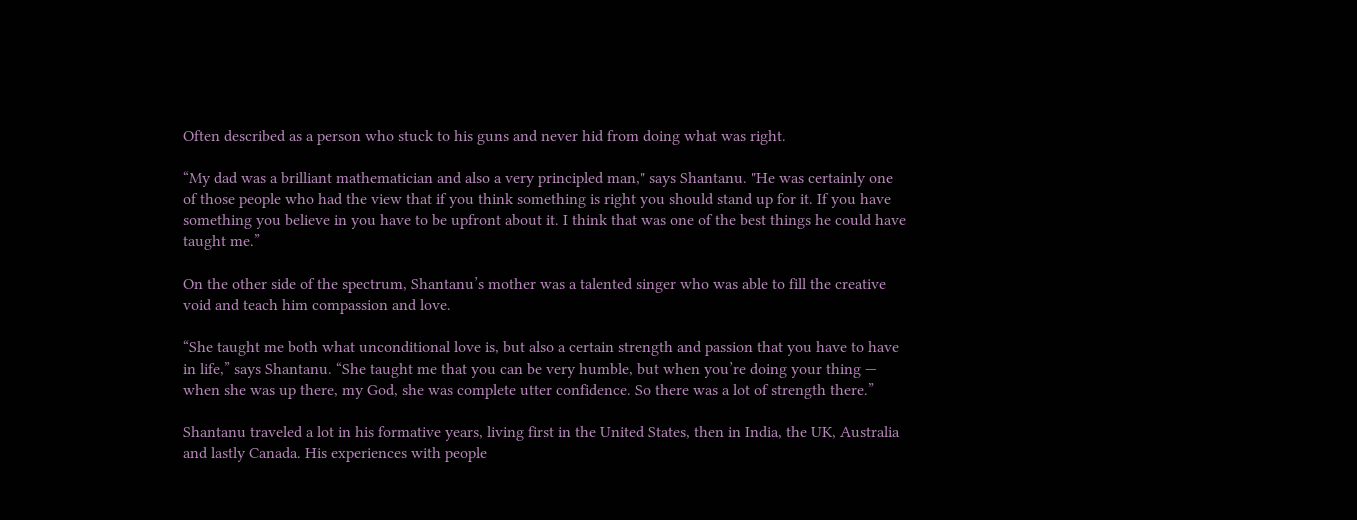Often described as a person who stuck to his guns and never hid from doing what was right.

“My dad was a brilliant mathematician and also a very principled man," says Shantanu. "He was certainly one of those people who had the view that if you think something is right you should stand up for it. If you have something you believe in you have to be upfront about it. I think that was one of the best things he could have taught me.”

On the other side of the spectrum, Shantanu’s mother was a talented singer who was able to fill the creative void and teach him compassion and love.

“She taught me both what unconditional love is, but also a certain strength and passion that you have to have in life,” says Shantanu. “She taught me that you can be very humble, but when you’re doing your thing — when she was up there, my God, she was complete utter confidence. So there was a lot of strength there.”

Shantanu traveled a lot in his formative years, living first in the United States, then in India, the UK, Australia and lastly Canada. His experiences with people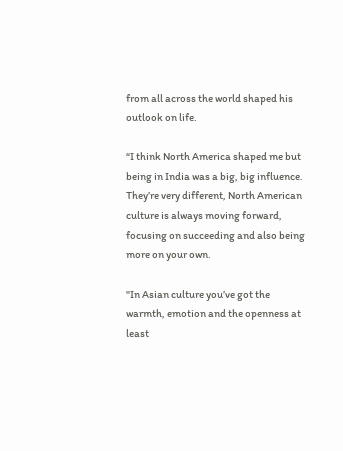from all across the world shaped his outlook on life.

“I think North America shaped me but being in India was a big, big influence. They’re very different, North American culture is always moving forward, focusing on succeeding and also being more on your own.

"In Asian culture you’ve got the warmth, emotion and the openness at least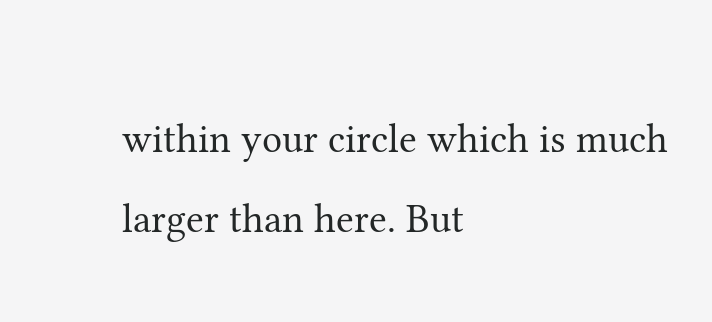within your circle which is much larger than here. But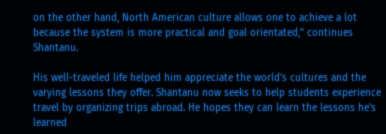on the other hand, North American culture allows one to achieve a lot because the system is more practical and goal orientated,” continues Shantanu.

His well-traveled life helped him appreciate the world’s cultures and the varying lessons they offer. Shantanu now seeks to help students experience travel by organizing trips abroad. He hopes they can learn the lessons he’s learned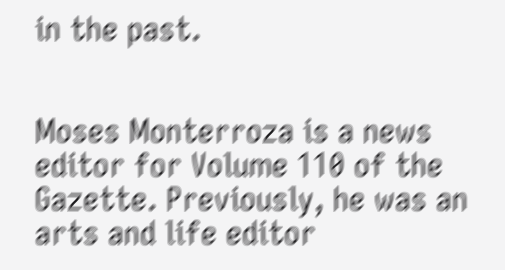in the past.


Moses Monterroza is a news editor for Volume 110 of the Gazette. Previously, he was an arts and life editor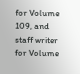for Volume 109, and staff writer for Volume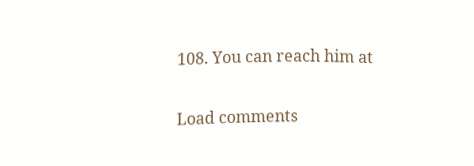108. You can reach him at

Load comments